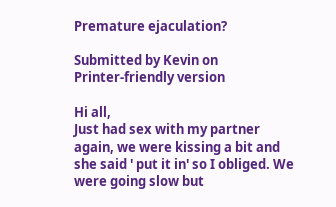Premature ejaculation?

Submitted by Kevin on
Printer-friendly version

Hi all,
Just had sex with my partner again, we were kissing a bit and she said ' put it in' so I obliged. We were going slow but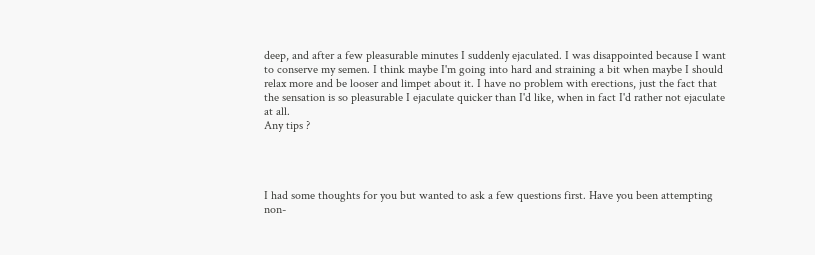deep, and after a few pleasurable minutes I suddenly ejaculated. I was disappointed because I want to conserve my semen. I think maybe I'm going into hard and straining a bit when maybe I should relax more and be looser and limpet about it. I have no problem with erections, just the fact that the sensation is so pleasurable I ejaculate quicker than I'd like, when in fact I'd rather not ejaculate at all.
Any tips ?




I had some thoughts for you but wanted to ask a few questions first. Have you been attempting non-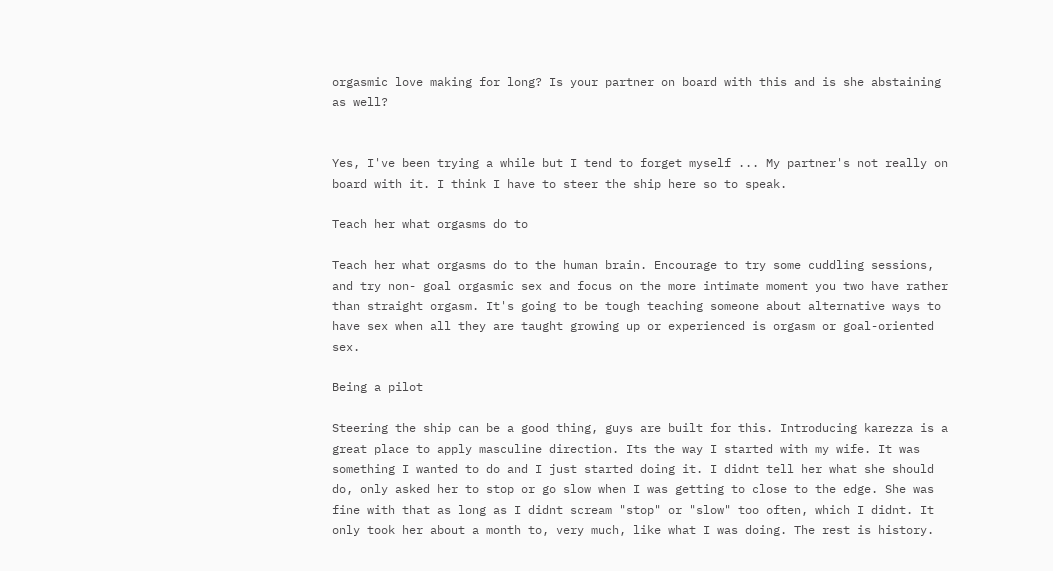orgasmic love making for long? Is your partner on board with this and is she abstaining as well?


Yes, I've been trying a while but I tend to forget myself ... My partner's not really on board with it. I think I have to steer the ship here so to speak.

Teach her what orgasms do to

Teach her what orgasms do to the human brain. Encourage to try some cuddling sessions, and try non- goal orgasmic sex and focus on the more intimate moment you two have rather than straight orgasm. It's going to be tough teaching someone about alternative ways to have sex when all they are taught growing up or experienced is orgasm or goal-oriented sex.

Being a pilot

Steering the ship can be a good thing, guys are built for this. Introducing karezza is a great place to apply masculine direction. Its the way I started with my wife. It was something I wanted to do and I just started doing it. I didnt tell her what she should do, only asked her to stop or go slow when I was getting to close to the edge. She was fine with that as long as I didnt scream "stop" or "slow" too often, which I didnt. It only took her about a month to, very much, like what I was doing. The rest is history.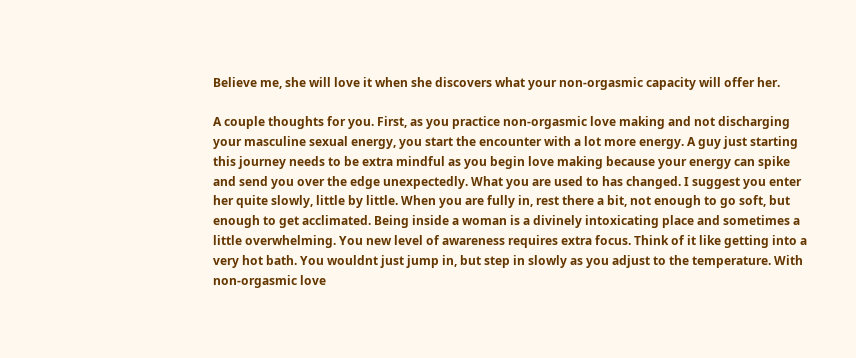Believe me, she will love it when she discovers what your non-orgasmic capacity will offer her.

A couple thoughts for you. First, as you practice non-orgasmic love making and not discharging your masculine sexual energy, you start the encounter with a lot more energy. A guy just starting this journey needs to be extra mindful as you begin love making because your energy can spike and send you over the edge unexpectedly. What you are used to has changed. I suggest you enter her quite slowly, little by little. When you are fully in, rest there a bit, not enough to go soft, but enough to get acclimated. Being inside a woman is a divinely intoxicating place and sometimes a little overwhelming. You new level of awareness requires extra focus. Think of it like getting into a very hot bath. You wouldnt just jump in, but step in slowly as you adjust to the temperature. With non-orgasmic love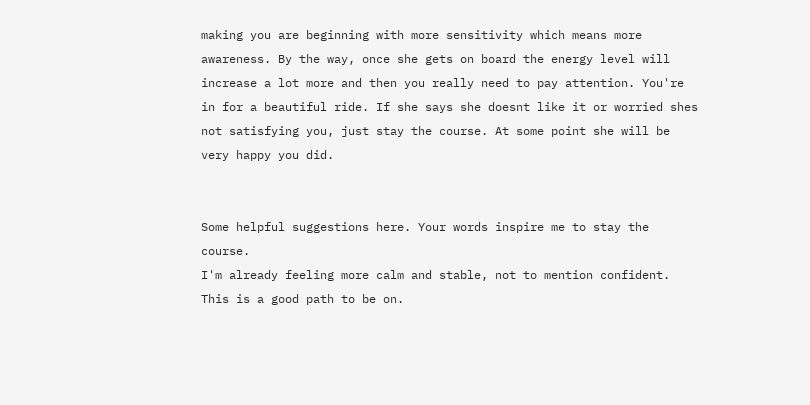making you are beginning with more sensitivity which means more awareness. By the way, once she gets on board the energy level will increase a lot more and then you really need to pay attention. You're in for a beautiful ride. If she says she doesnt like it or worried shes not satisfying you, just stay the course. At some point she will be very happy you did.


Some helpful suggestions here. Your words inspire me to stay the course.
I'm already feeling more calm and stable, not to mention confident. This is a good path to be on.